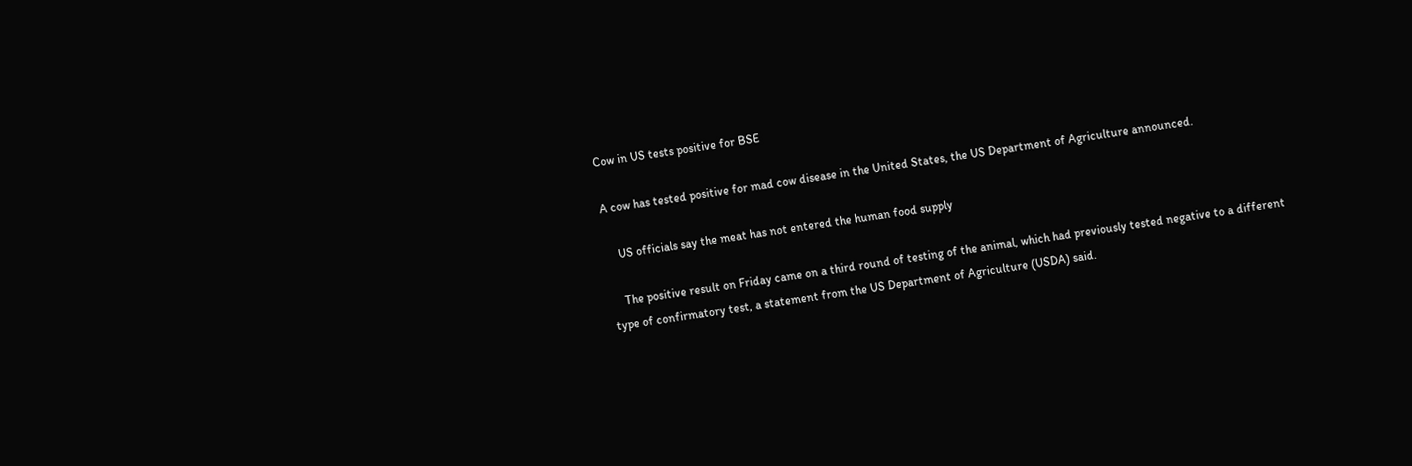Cow in US tests positive for BSE

A cow has tested positive for mad cow disease in the United States, the US Department of Agriculture announced.

    US officials say the meat has not entered the human food supply

    The positive result on Friday came on a third round of testing of the animal, which had previously tested negative to a different type of confirmatory test, a statement from the US Department of Agriculture (USDA) said.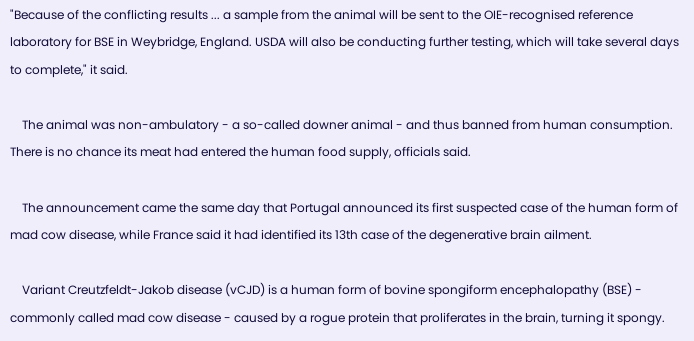"Because of the conflicting results ... a sample from the animal will be sent to the OIE-recognised reference laboratory for BSE in Weybridge, England. USDA will also be conducting further testing, which will take several days to complete," it said.

    The animal was non-ambulatory - a so-called downer animal - and thus banned from human consumption. There is no chance its meat had entered the human food supply, officials said.

    The announcement came the same day that Portugal announced its first suspected case of the human form of mad cow disease, while France said it had identified its 13th case of the degenerative brain ailment.

    Variant Creutzfeldt-Jakob disease (vCJD) is a human form of bovine spongiform encephalopathy (BSE) - commonly called mad cow disease - caused by a rogue protein that proliferates in the brain, turning it spongy.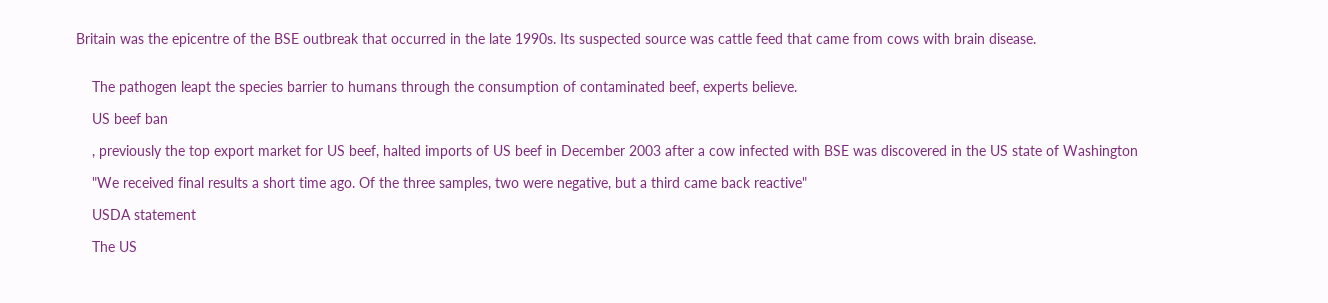Britain was the epicentre of the BSE outbreak that occurred in the late 1990s. Its suspected source was cattle feed that came from cows with brain disease.


    The pathogen leapt the species barrier to humans through the consumption of contaminated beef, experts believe.

    US beef ban

    , previously the top export market for US beef, halted imports of US beef in December 2003 after a cow infected with BSE was discovered in the US state of Washington

    "We received final results a short time ago. Of the three samples, two were negative, but a third came back reactive"

    USDA statement

    The US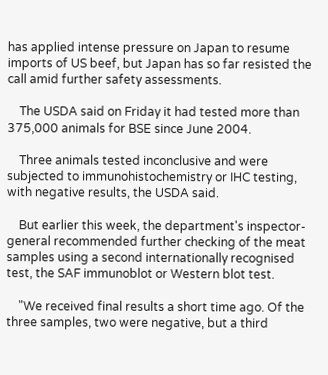has applied intense pressure on Japan to resume imports of US beef, but Japan has so far resisted the call amid further safety assessments.

    The USDA said on Friday it had tested more than 375,000 animals for BSE since June 2004.

    Three animals tested inconclusive and were subjected to immunohistochemistry or IHC testing, with negative results, the USDA said.

    But earlier this week, the department's inspector-general recommended further checking of the meat samples using a second internationally recognised test, the SAF immunoblot or Western blot test.

    "We received final results a short time ago. Of the three samples, two were negative, but a third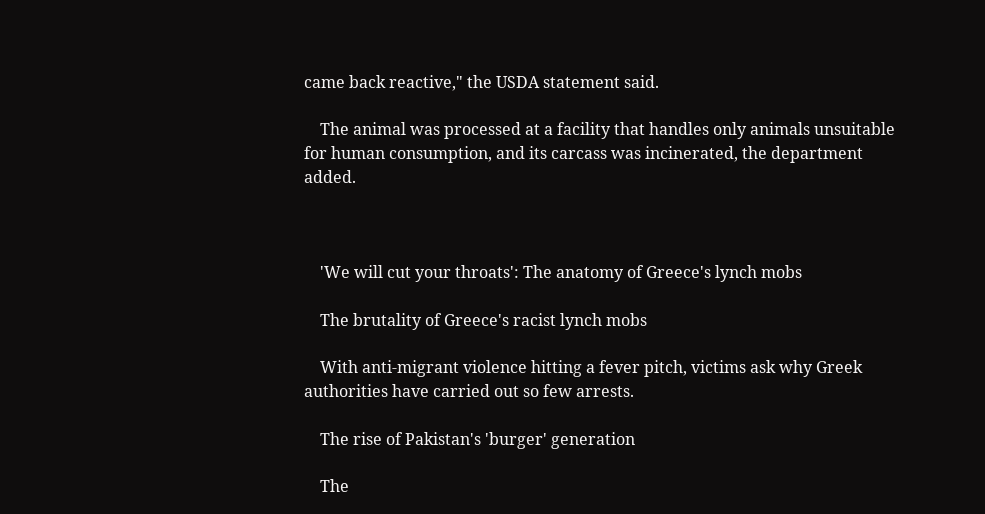came back reactive," the USDA statement said.

    The animal was processed at a facility that handles only animals unsuitable for human consumption, and its carcass was incinerated, the department added.



    'We will cut your throats': The anatomy of Greece's lynch mobs

    The brutality of Greece's racist lynch mobs

    With anti-migrant violence hitting a fever pitch, victims ask why Greek authorities have carried out so few arrests.

    The rise of Pakistan's 'burger' generation

    The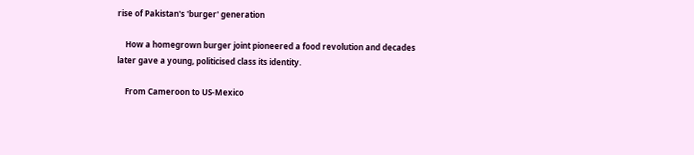rise of Pakistan's 'burger' generation

    How a homegrown burger joint pioneered a food revolution and decades later gave a young, politicised class its identity.

    From Cameroon to US-Mexico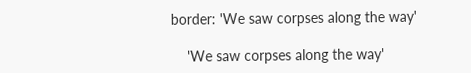border: 'We saw corpses along the way'

    'We saw corpses along the way'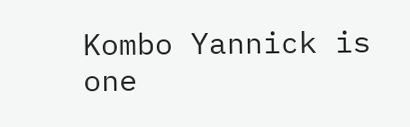Kombo Yannick is one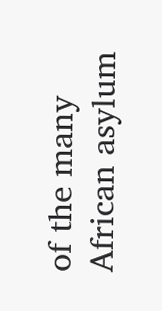of the many African asylum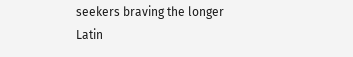seekers braving the longer Latin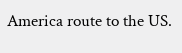America route to the US.